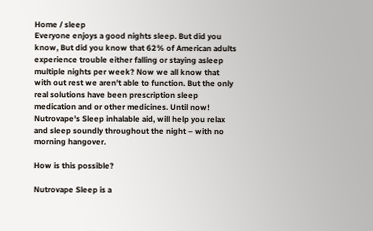Home / sleep
Everyone enjoys a good nights sleep. But did you know, But did you know that 62% of American adults experience trouble either falling or staying asleep multiple nights per week? Now we all know that with out rest we aren't able to function. But the only real solutions have been prescription sleep medication and or other medicines. Until now! Nutrovape's Sleep inhalable aid, will help you relax and sleep soundly throughout the night – with no morning hangover.

How is this possible?

Nutrovape Sleep is a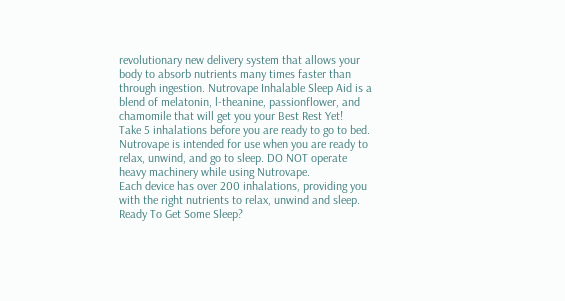revolutionary new delivery system that allows your body to absorb nutrients many times faster than through ingestion. Nutrovape Inhalable Sleep Aid is a blend of melatonin, l-theanine, passionflower, and chamomile that will get you your Best Rest Yet!
Take 5 inhalations before you are ready to go to bed. Nutrovape is intended for use when you are ready to relax, unwind, and go to sleep. DO NOT operate heavy machinery while using Nutrovape.
Each device has over 200 inhalations, providing you with the right nutrients to relax, unwind and sleep.
Ready To Get Some Sleep?